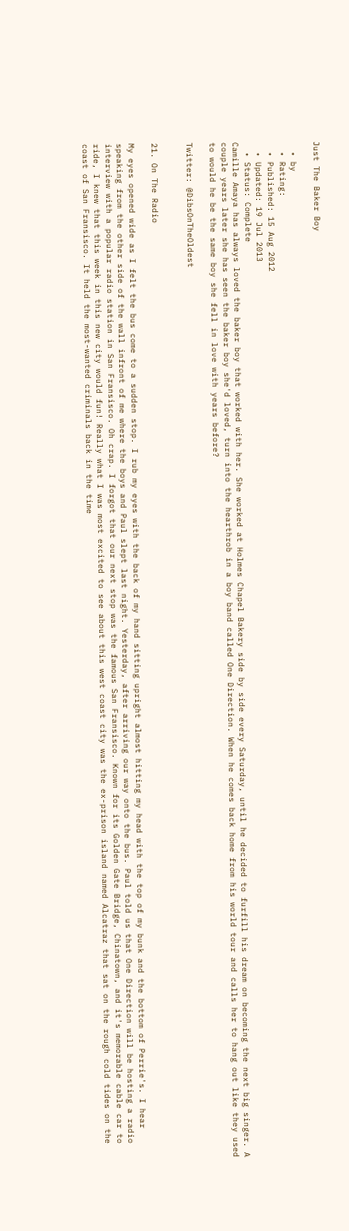Just The Baker Boy

  • by
  • Rating:
  • Published: 15 Aug 2012
  • Updated: 19 Jul 2013
  • Status: Complete
Camille Amaya has always loved the baker boy that worked with her. She worked at Holmes Chapel Bakery side by side every Saturday, until he decided to furfill his dream on becoming the next big singer. A couple years later she has seen the baker boy she'd loved, turn into the hearthrob in a boy band called One Direction. When he comes back home from his world tour and calls her to hang out like they used to would he be the same boy she fell in love with years before?

Twitter: @DibsOnTheOldest


21. On The Radio

My eyes opened wide as I felt the bus come to a sudden stop. I rub my eyes with the back of my hand sitting upright almost hitting my head with the top of my bunk and the bottom of Perrie's. I hear speaking from the other side of the wall infront of me where the boys and Paul slept last night. Yesterday, after arriving our way onto the bus. Paul told us that One Direction will be hosting a radio interview with a popular radio station in San Fransisco. Oh crap. I forgot that our next stop was the famous San Fransisco. Known for its Golden Gate Bridge, Chinatown, and it's memorable cable car to ride, I knew that this week in this new city would fun! Really what I was most excited to see about this west coast city was the ex-prison island named Alcatraz that sat on the rough cold tides on the coast of San Fransisco. It held the most-wanted criminals back in the time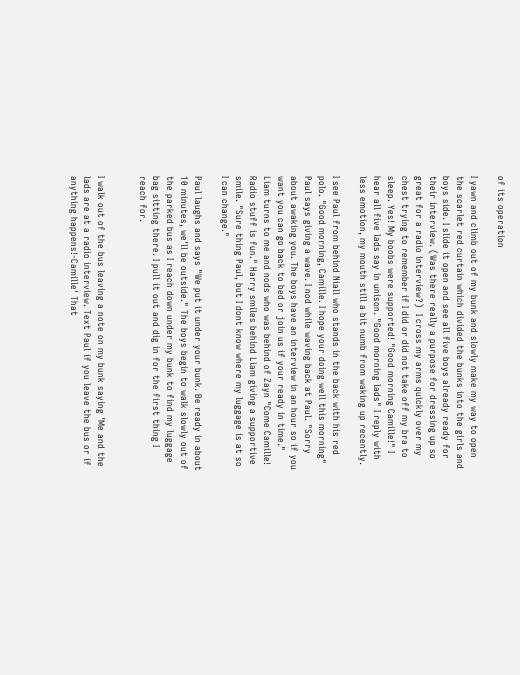of its operation

I yawn and climb out of my bunk and slowly make my way to open the scarlet red curtain which divided the bunks into the girls and boys side. I slide it open and see all five boys already ready for their interview. (Was there really a purpose for dressing up so great for a radio interview?)  I cross my arms quickly over my chest trying to remember if I did or did not take off my bra to sleep. Yes! My boobs were supported! "Good morning Camille!" I hear all five lads say in unison. "Good morning lads" I reply with less emotion, my mouth still a bit numb from waking up recently.

I see Paul from behind Niall who stands in the back with his red polo. "Good morning, Camille. I hope your doing well this morning" Paul says giving a wave. I nod while waving back at Paul. "Sorry about awaking you. The boys have an interview in an hour so if you want you can go back to bed or join us if your ready in time."  Liam turns to me and nods who was behind of Zayn "Come Camille! Radio stuff is fun." Harry smiles behind Liam giving a supportive smile. "Sure thing Paul, but I dont know where my luggage is at so I can change."

Paul laughs and says "We put it under your bunk. Be ready in about 10 minutes, we'll be outside." The boys begin to walk slowly out of the parked bus as I reach down under my bunk to find my luggage bag sitting there. I pull it out and dig in for the first thing I reach for.


I walk out of the bus leaving a note on my bunk saying 'Me and the lads are at a radio interview. Text Paul if you leave the bus or if anything happens!-Camille' That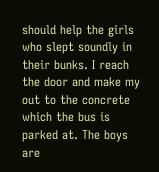should help the girls who slept soundly in their bunks. I reach the door and make my out to the concrete which the bus is parked at. The boys are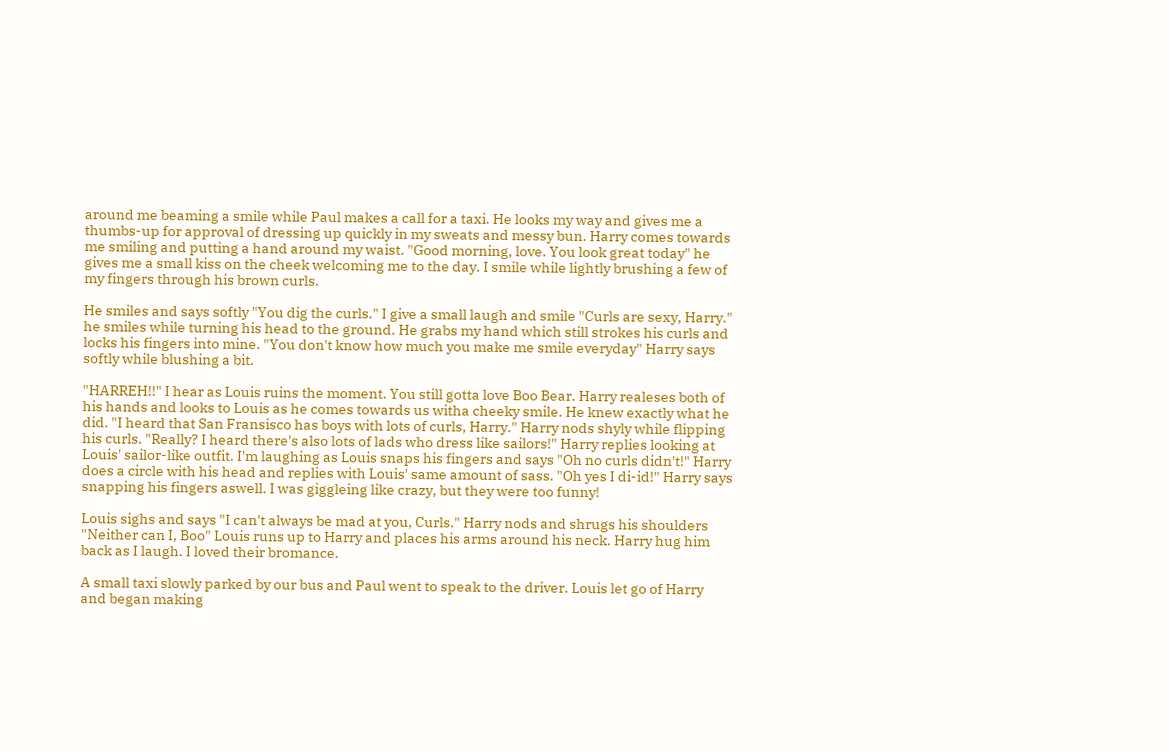around me beaming a smile while Paul makes a call for a taxi. He looks my way and gives me a thumbs-up for approval of dressing up quickly in my sweats and messy bun. Harry comes towards me smiling and putting a hand around my waist. "Good morning, love. You look great today" he gives me a small kiss on the cheek welcoming me to the day. I smile while lightly brushing a few of my fingers through his brown curls.

He smiles and says softly "You dig the curls." I give a small laugh and smile "Curls are sexy, Harry." he smiles while turning his head to the ground. He grabs my hand which still strokes his curls and locks his fingers into mine. "You don't know how much you make me smile everyday" Harry says softly while blushing a bit.

"HARREH!!" I hear as Louis ruins the moment. You still gotta love Boo Bear. Harry realeses both of his hands and looks to Louis as he comes towards us witha cheeky smile. He knew exactly what he did. "I heard that San Fransisco has boys with lots of curls, Harry." Harry nods shyly while flipping his curls. "Really? I heard there's also lots of lads who dress like sailors!" Harry replies looking at Louis' sailor-like outfit. I'm laughing as Louis snaps his fingers and says "Oh no curls didn't!" Harry does a circle with his head and replies with Louis' same amount of sass. "Oh yes I di-id!" Harry says snapping his fingers aswell. I was giggleing like crazy, but they were too funny!

Louis sighs and says "I can't always be mad at you, Curls." Harry nods and shrugs his shoulders "Neither can I, Boo" Louis runs up to Harry and places his arms around his neck. Harry hug him back as I laugh. I loved their bromance.

A small taxi slowly parked by our bus and Paul went to speak to the driver. Louis let go of Harry and began making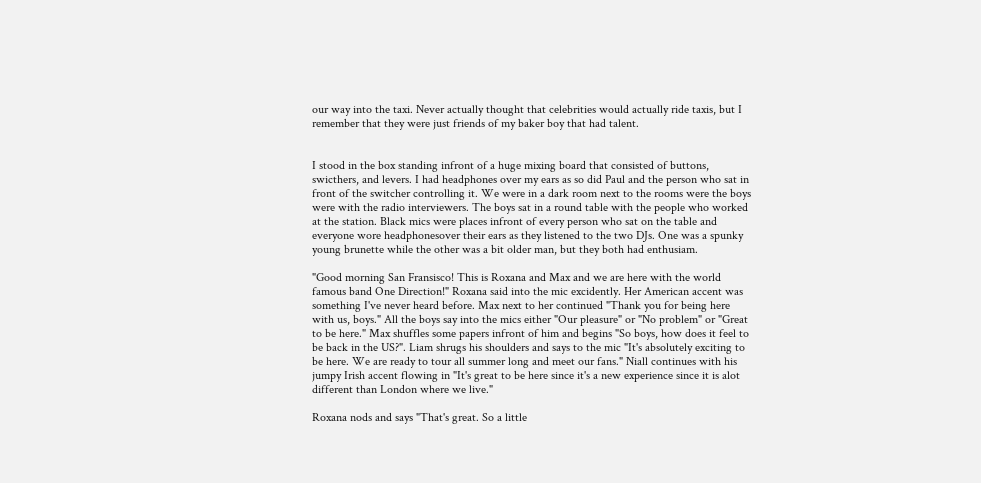our way into the taxi. Never actually thought that celebrities would actually ride taxis, but I remember that they were just friends of my baker boy that had talent.


I stood in the box standing infront of a huge mixing board that consisted of buttons, swicthers, and levers. I had headphones over my ears as so did Paul and the person who sat in front of the switcher controlling it. We were in a dark room next to the rooms were the boys were with the radio interviewers. The boys sat in a round table with the people who worked at the station. Black mics were places infront of every person who sat on the table and everyone wore headphonesover their ears as they listened to the two DJs. One was a spunky young brunette while the other was a bit older man, but they both had enthusiam.

"Good morning San Fransisco! This is Roxana and Max and we are here with the world famous band One Direction!" Roxana said into the mic excidently. Her American accent was something I've never heard before. Max next to her continued "Thank you for being here with us, boys." All the boys say into the mics either "Our pleasure" or "No problem" or "Great to be here." Max shuffles some papers infront of him and begins "So boys, how does it feel to be back in the US?". Liam shrugs his shoulders and says to the mic "It's absolutely exciting to be here. We are ready to tour all summer long and meet our fans." Niall continues with his jumpy Irish accent flowing in "It's great to be here since it's a new experience since it is alot different than London where we live."

Roxana nods and says "That's great. So a little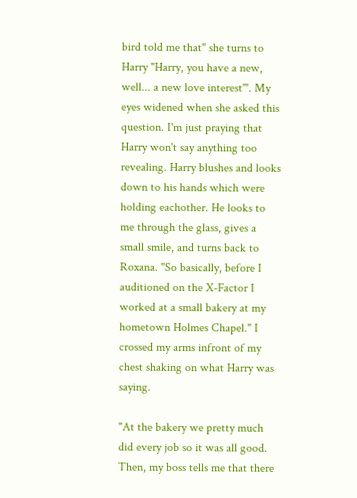bird told me that" she turns to Harry "Harry, you have a new, well... a new love interest'". My eyes widened when she asked this question. I'm just praying that Harry won't say anything too revealing. Harry blushes and looks down to his hands which were holding eachother. He looks to me through the glass, gives a small smile, and turns back to Roxana. "So basically, before I auditioned on the X-Factor I worked at a small bakery at my hometown Holmes Chapel." I crossed my arms infront of my chest shaking on what Harry was saying.

"At the bakery we pretty much did every job so it was all good. Then, my boss tells me that there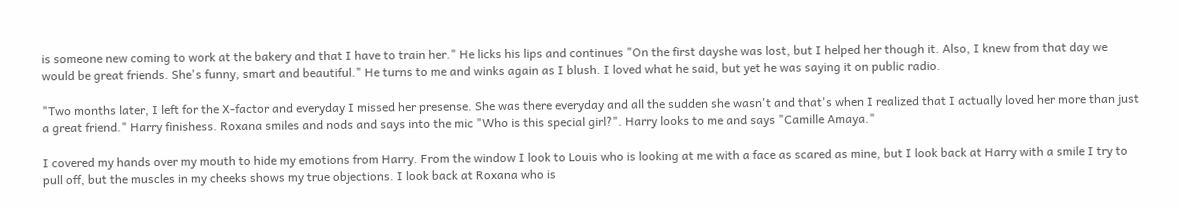is someone new coming to work at the bakery and that I have to train her." He licks his lips and continues "On the first dayshe was lost, but I helped her though it. Also, I knew from that day we would be great friends. She's funny, smart and beautiful." He turns to me and winks again as I blush. I loved what he said, but yet he was saying it on public radio.

"Two months later, I left for the X-factor and everyday I missed her presense. She was there everyday and all the sudden she wasn't and that's when I realized that I actually loved her more than just a great friend." Harry finishess. Roxana smiles and nods and says into the mic "Who is this special girl?". Harry looks to me and says "Camille Amaya."

I covered my hands over my mouth to hide my emotions from Harry. From the window I look to Louis who is looking at me with a face as scared as mine, but I look back at Harry with a smile I try to pull off, but the muscles in my cheeks shows my true objections. I look back at Roxana who is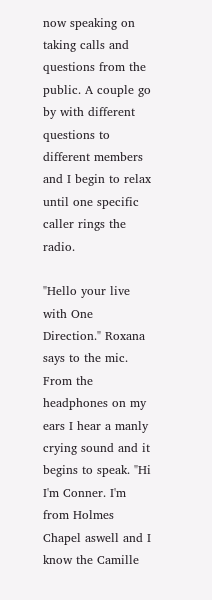now speaking on taking calls and questions from the public. A couple go by with different questions to different members and I begin to relax until one specific caller rings the radio.

"Hello your live with One Direction." Roxana says to the mic. From the headphones on my ears I hear a manly crying sound and it begins to speak. "Hi I'm Conner. I'm from Holmes Chapel aswell and I know the Camille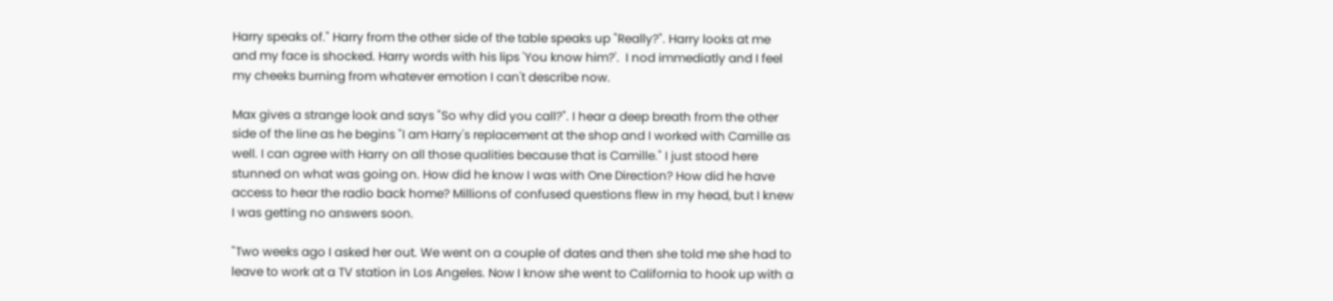Harry speaks of." Harry from the other side of the table speaks up "Really?". Harry looks at me and my face is shocked. Harry words with his lips 'You know him?'.  I nod immediatly and I feel my cheeks burning from whatever emotion I can't describe now.

Max gives a strange look and says "So why did you call?". I hear a deep breath from the other side of the line as he begins "I am Harry's replacement at the shop and I worked with Camille as well. I can agree with Harry on all those qualities because that is Camille." I just stood here stunned on what was going on. How did he know I was with One Direction? How did he have access to hear the radio back home? Millions of confused questions flew in my head, but I knew I was getting no answers soon.

"Two weeks ago I asked her out. We went on a couple of dates and then she told me she had to leave to work at a TV station in Los Angeles. Now I know she went to California to hook up with a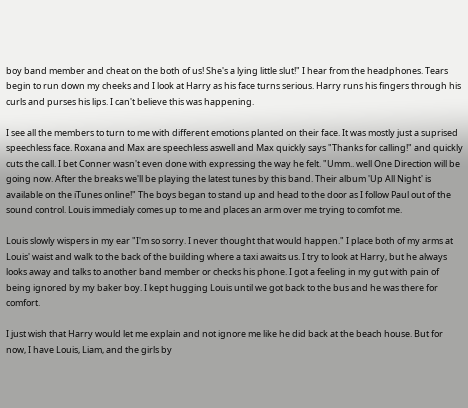boy band member and cheat on the both of us! She's a lying little slut!" I hear from the headphones. Tears begin to run down my cheeks and I look at Harry as his face turns serious. Harry runs his fingers through his curls and purses his lips. I can't believe this was happening.

I see all the members to turn to me with different emotions planted on their face. It was mostly just a suprised speechless face. Roxana and Max are speechless aswell and Max quickly says "Thanks for calling!" and quickly cuts the call. I bet Conner wasn't even done with expressing the way he felt. "Umm.. well One Direction will be going now. After the breaks we'll be playing the latest tunes by this band. Their album 'Up All Night' is available on the iTunes online!" The boys began to stand up and head to the door as I follow Paul out of the sound control. Louis immedialy comes up to me and places an arm over me trying to comfot me.

Louis slowly wispers in my ear "I'm so sorry. I never thought that would happen." I place both of my arms at Louis' waist and walk to the back of the building where a taxi awaits us. I try to look at Harry, but he always looks away and talks to another band member or checks his phone. I got a feeling in my gut with pain of being ignored by my baker boy. I kept hugging Louis until we got back to the bus and he was there for comfort.

I just wish that Harry would let me explain and not ignore me like he did back at the beach house. But for now, I have Louis, Liam, and the girls by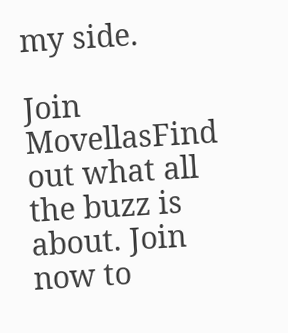my side.

Join MovellasFind out what all the buzz is about. Join now to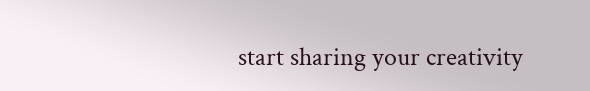start sharing your creativity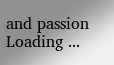and passion
Loading ...